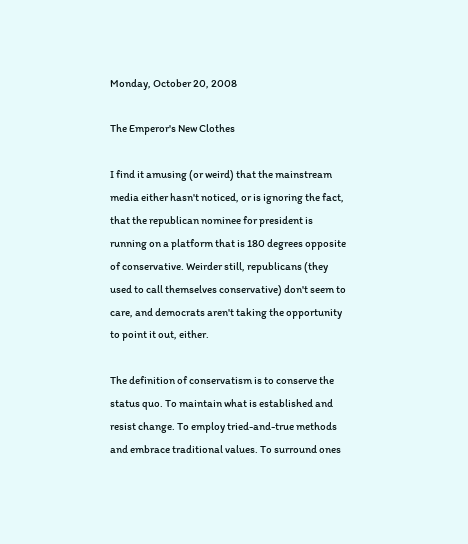Monday, October 20, 2008

The Emperor's New Clothes

I find it amusing (or weird) that the mainstream media either hasn't noticed, or is ignoring the fact, that the republican nominee for president is running on a platform that is 180 degrees opposite of conservative. Weirder still, republicans (they used to call themselves conservative) don't seem to care, and democrats aren't taking the opportunity to point it out, either.

The definition of conservatism is to conserve the status quo. To maintain what is established and resist change. To employ tried-and-true methods and embrace traditional values. To surround ones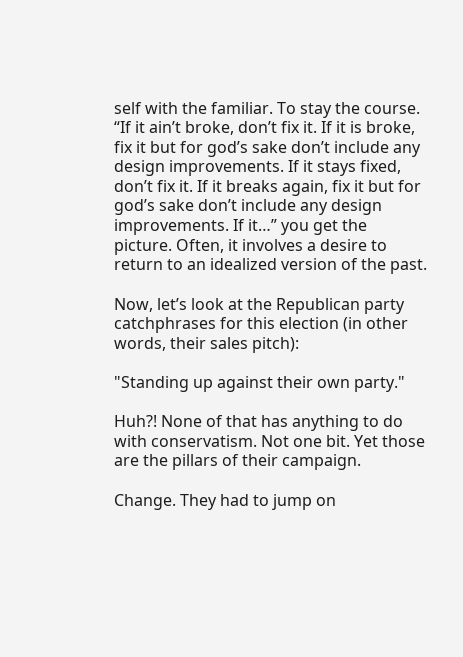self with the familiar. To stay the course. “If it ain’t broke, don’t fix it. If it is broke, fix it but for god’s sake don’t include any design improvements. If it stays fixed, don’t fix it. If it breaks again, fix it but for god’s sake don’t include any design improvements. If it…” you get the picture. Often, it involves a desire to return to an idealized version of the past.

Now, let’s look at the Republican party catchphrases for this election (in other words, their sales pitch):

"Standing up against their own party."

Huh?! None of that has anything to do with conservatism. Not one bit. Yet those are the pillars of their campaign.

Change. They had to jump on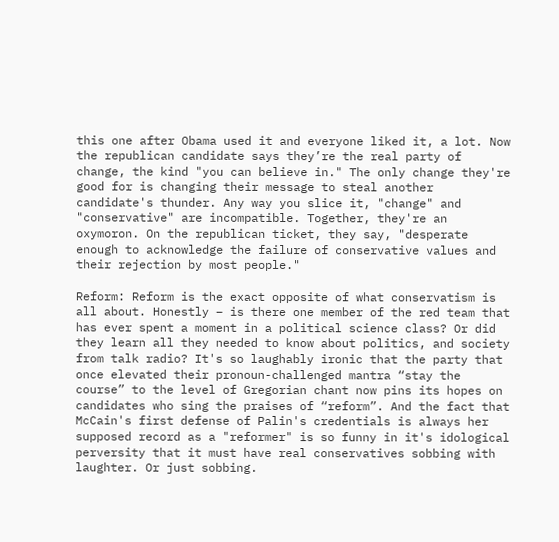this one after Obama used it and everyone liked it, a lot. Now the republican candidate says they’re the real party of change, the kind "you can believe in." The only change they're good for is changing their message to steal another candidate's thunder. Any way you slice it, "change" and "conservative" are incompatible. Together, they're an oxymoron. On the republican ticket, they say, "desperate enough to acknowledge the failure of conservative values and their rejection by most people."

Reform: Reform is the exact opposite of what conservatism is all about. Honestly – is there one member of the red team that has ever spent a moment in a political science class? Or did they learn all they needed to know about politics, and society from talk radio? It's so laughably ironic that the party that once elevated their pronoun-challenged mantra “stay the course” to the level of Gregorian chant now pins its hopes on candidates who sing the praises of “reform”. And the fact that McCain's first defense of Palin's credentials is always her supposed record as a "reformer" is so funny in it's idological perversity that it must have real conservatives sobbing with laughter. Or just sobbing.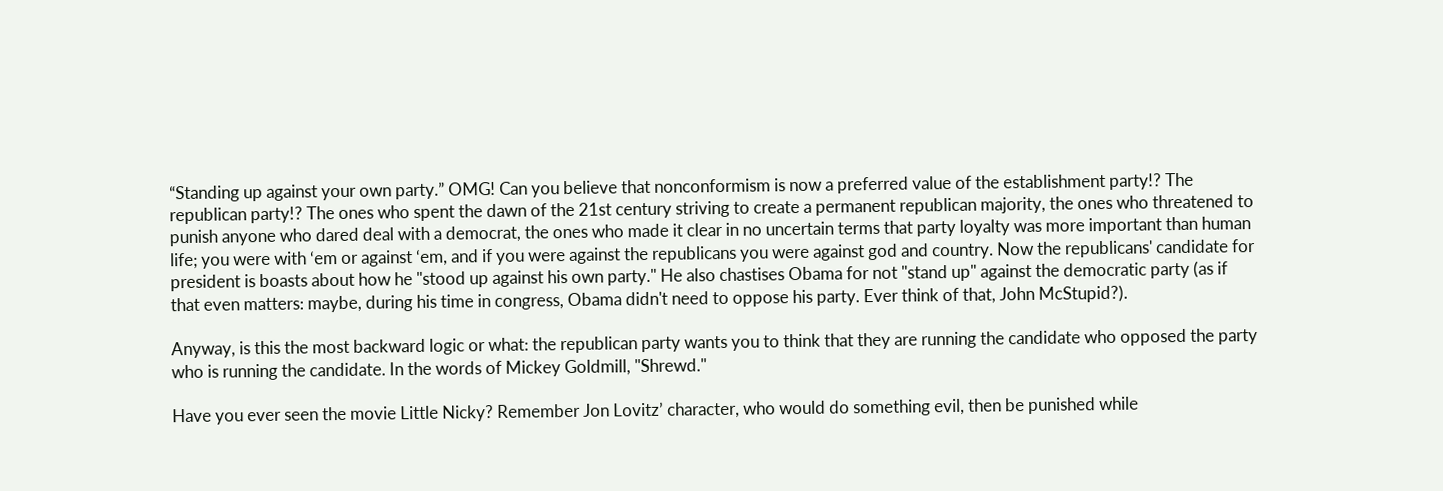“Standing up against your own party.” OMG! Can you believe that nonconformism is now a preferred value of the establishment party!? The republican party!? The ones who spent the dawn of the 21st century striving to create a permanent republican majority, the ones who threatened to punish anyone who dared deal with a democrat, the ones who made it clear in no uncertain terms that party loyalty was more important than human life; you were with ‘em or against ‘em, and if you were against the republicans you were against god and country. Now the republicans' candidate for president is boasts about how he "stood up against his own party." He also chastises Obama for not "stand up" against the democratic party (as if that even matters: maybe, during his time in congress, Obama didn't need to oppose his party. Ever think of that, John McStupid?).

Anyway, is this the most backward logic or what: the republican party wants you to think that they are running the candidate who opposed the party who is running the candidate. In the words of Mickey Goldmill, "Shrewd."

Have you ever seen the movie Little Nicky? Remember Jon Lovitz’ character, who would do something evil, then be punished while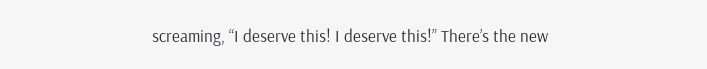screaming, “I deserve this! I deserve this!” There’s the new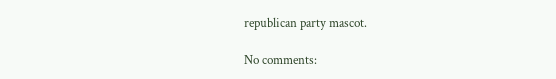republican party mascot.

No comments: